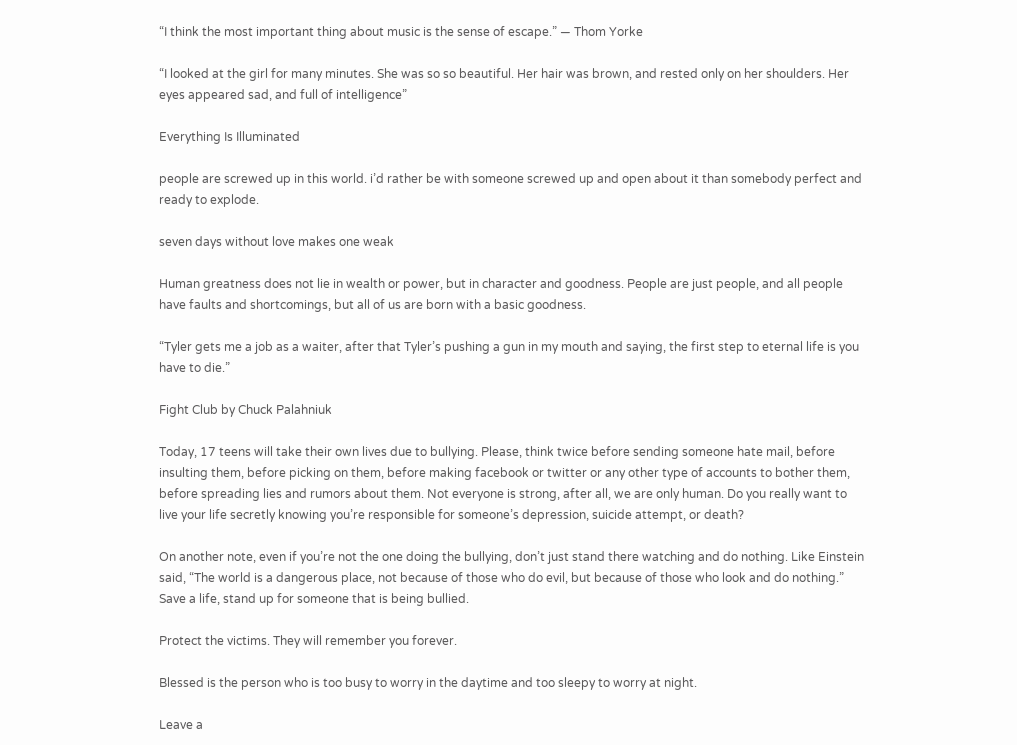“I think the most important thing about music is the sense of escape.” — Thom Yorke

“I looked at the girl for many minutes. She was so so beautiful. Her hair was brown, and rested only on her shoulders. Her eyes appeared sad, and full of intelligence”

Everything Is Illuminated

people are screwed up in this world. i’d rather be with someone screwed up and open about it than somebody perfect and ready to explode.

seven days without love makes one weak

Human greatness does not lie in wealth or power, but in character and goodness. People are just people, and all people have faults and shortcomings, but all of us are born with a basic goodness.

“Tyler gets me a job as a waiter, after that Tyler’s pushing a gun in my mouth and saying, the first step to eternal life is you have to die.”

Fight Club by Chuck Palahniuk

Today, 17 teens will take their own lives due to bullying. Please, think twice before sending someone hate mail, before insulting them, before picking on them, before making facebook or twitter or any other type of accounts to bother them, before spreading lies and rumors about them. Not everyone is strong, after all, we are only human. Do you really want to live your life secretly knowing you’re responsible for someone’s depression, suicide attempt, or death?

On another note, even if you’re not the one doing the bullying, don’t just stand there watching and do nothing. Like Einstein said, “The world is a dangerous place, not because of those who do evil, but because of those who look and do nothing.”
Save a life, stand up for someone that is being bullied.

Protect the victims. They will remember you forever.

Blessed is the person who is too busy to worry in the daytime and too sleepy to worry at night.

Leave a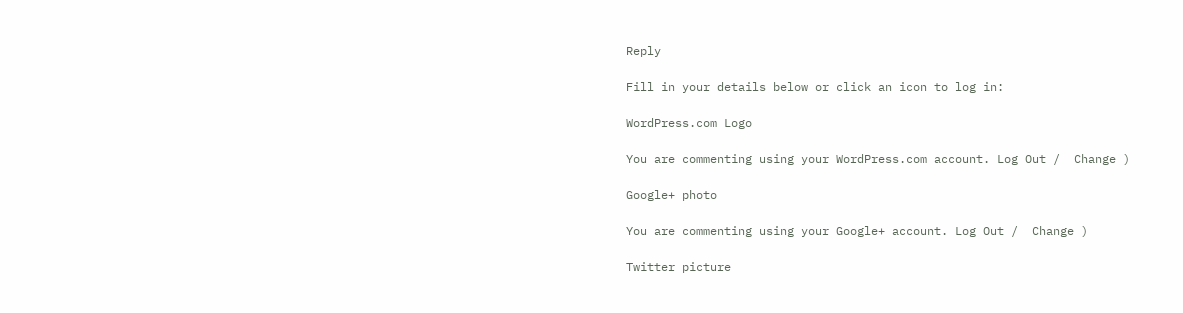Reply

Fill in your details below or click an icon to log in:

WordPress.com Logo

You are commenting using your WordPress.com account. Log Out /  Change )

Google+ photo

You are commenting using your Google+ account. Log Out /  Change )

Twitter picture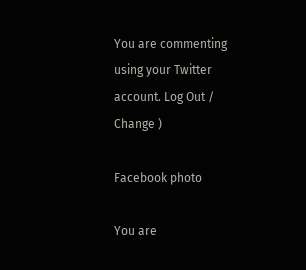You are commenting using your Twitter account. Log Out /  Change )

Facebook photo

You are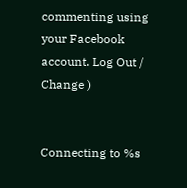commenting using your Facebook account. Log Out /  Change )


Connecting to %s